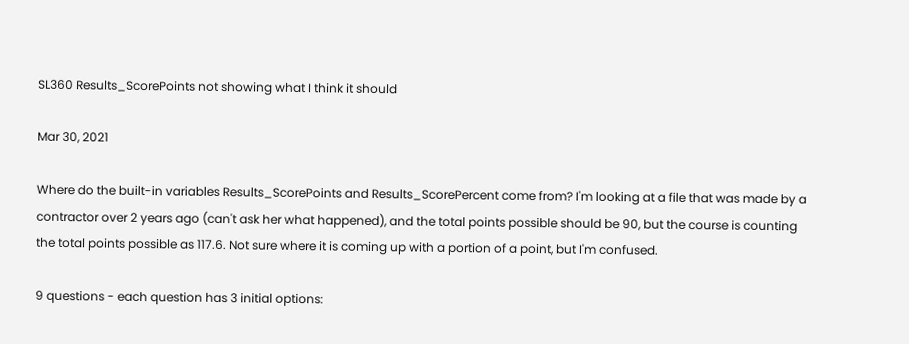SL360 Results_ScorePoints not showing what I think it should

Mar 30, 2021

Where do the built-in variables Results_ScorePoints and Results_ScorePercent come from? I'm looking at a file that was made by a contractor over 2 years ago (can't ask her what happened), and the total points possible should be 90, but the course is counting the total points possible as 117.6. Not sure where it is coming up with a portion of a point, but I'm confused.

9 questions - each question has 3 initial options: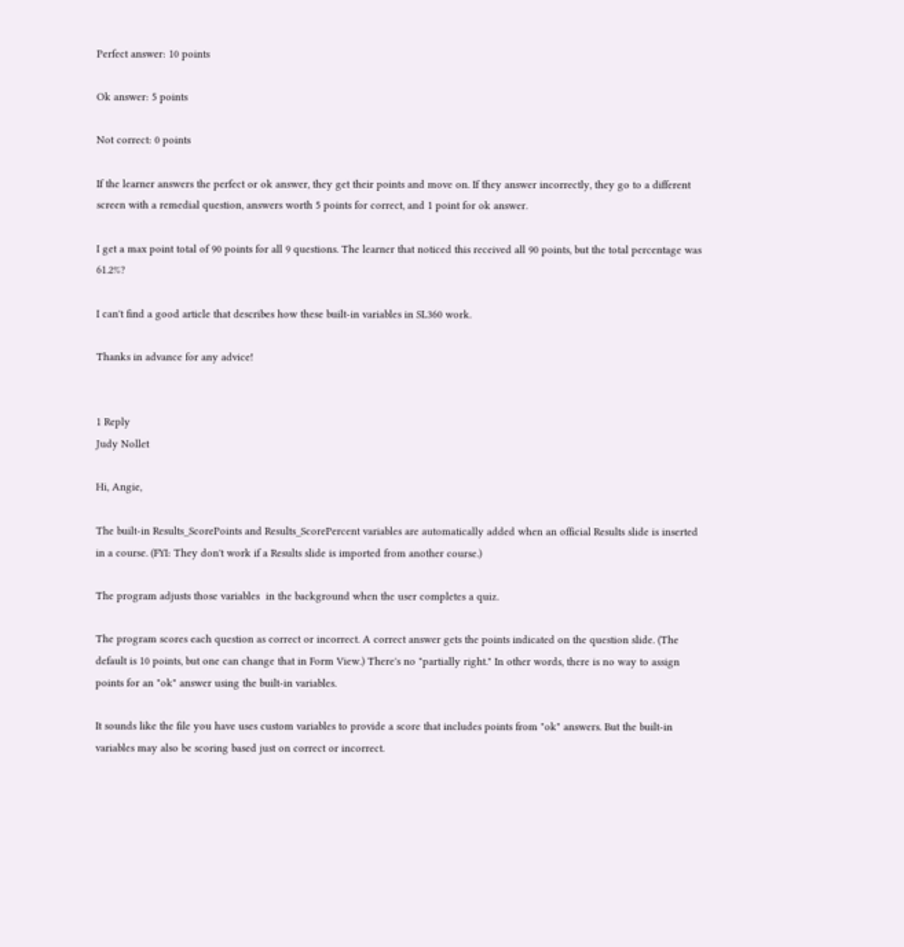Perfect answer: 10 points

Ok answer: 5 points

Not correct: 0 points

If the learner answers the perfect or ok answer, they get their points and move on. If they answer incorrectly, they go to a different screen with a remedial question, answers worth 5 points for correct, and 1 point for ok answer.

I get a max point total of 90 points for all 9 questions. The learner that noticed this received all 90 points, but the total percentage was 61.2%?

I can't find a good article that describes how these built-in variables in SL360 work.

Thanks in advance for any advice!


1 Reply
Judy Nollet

Hi, Angie,

The built-in Results_ScorePoints and Results_ScorePercent variables are automatically added when an official Results slide is inserted in a course. (FYI: They don't work if a Results slide is imported from another course.)

The program adjusts those variables  in the background when the user completes a quiz.

The program scores each question as correct or incorrect. A correct answer gets the points indicated on the question slide. (The default is 10 points, but one can change that in Form View.) There's no "partially right." In other words, there is no way to assign points for an "ok" answer using the built-in variables.

It sounds like the file you have uses custom variables to provide a score that includes points from "ok" answers. But the built-in variables may also be scoring based just on correct or incorrect.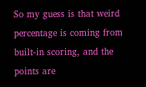So my guess is that weird percentage is coming from built-in scoring, and the points are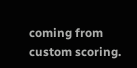coming from custom scoring.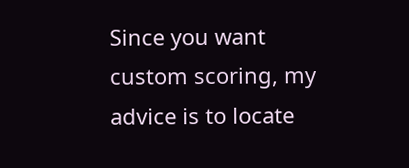Since you want custom scoring, my advice is to locate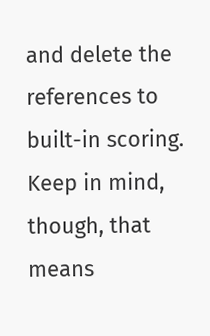and delete the references to built-in scoring. Keep in mind, though, that means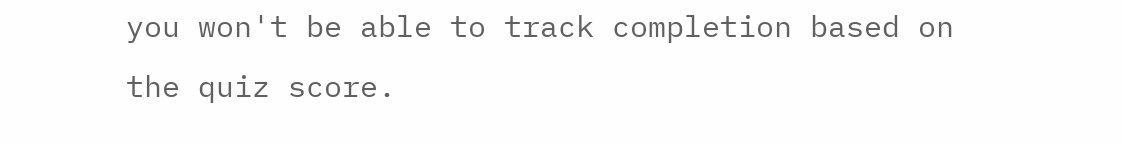you won't be able to track completion based on the quiz score.